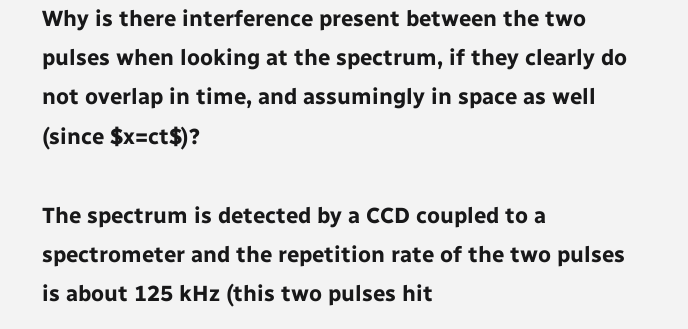Why is there interference present between the two pulses when looking at the spectrum, if they clearly do not overlap in time, and assumingly in space as well (since $x=ct$)?

The spectrum is detected by a CCD coupled to a spectrometer and the repetition rate of the two pulses is about 125 kHz (this two pulses hit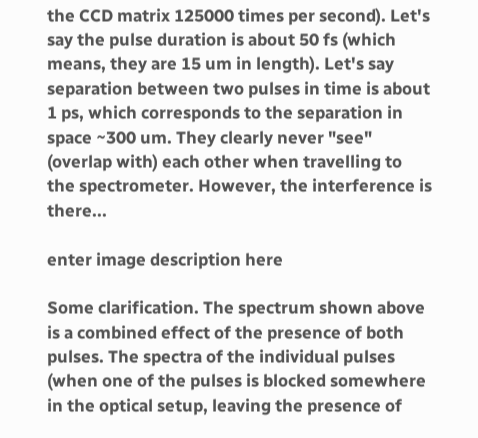the CCD matrix 125000 times per second). Let's say the pulse duration is about 50 fs (which means, they are 15 um in length). Let's say separation between two pulses in time is about 1 ps, which corresponds to the separation in space ~300 um. They clearly never "see" (overlap with) each other when travelling to the spectrometer. However, the interference is there...

enter image description here

Some clarification. The spectrum shown above is a combined effect of the presence of both pulses. The spectra of the individual pulses (when one of the pulses is blocked somewhere in the optical setup, leaving the presence of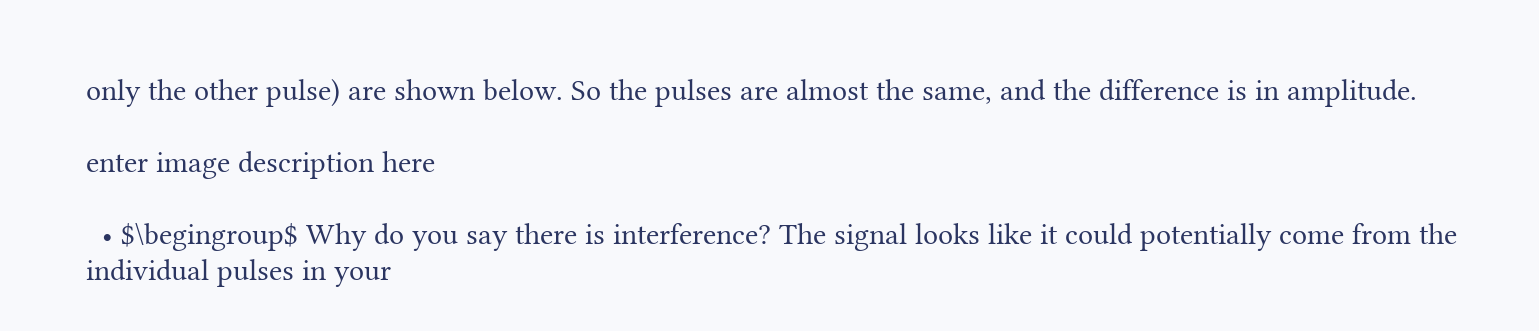only the other pulse) are shown below. So the pulses are almost the same, and the difference is in amplitude.

enter image description here

  • $\begingroup$ Why do you say there is interference? The signal looks like it could potentially come from the individual pulses in your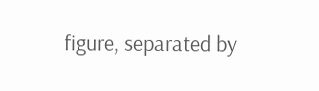figure, separated by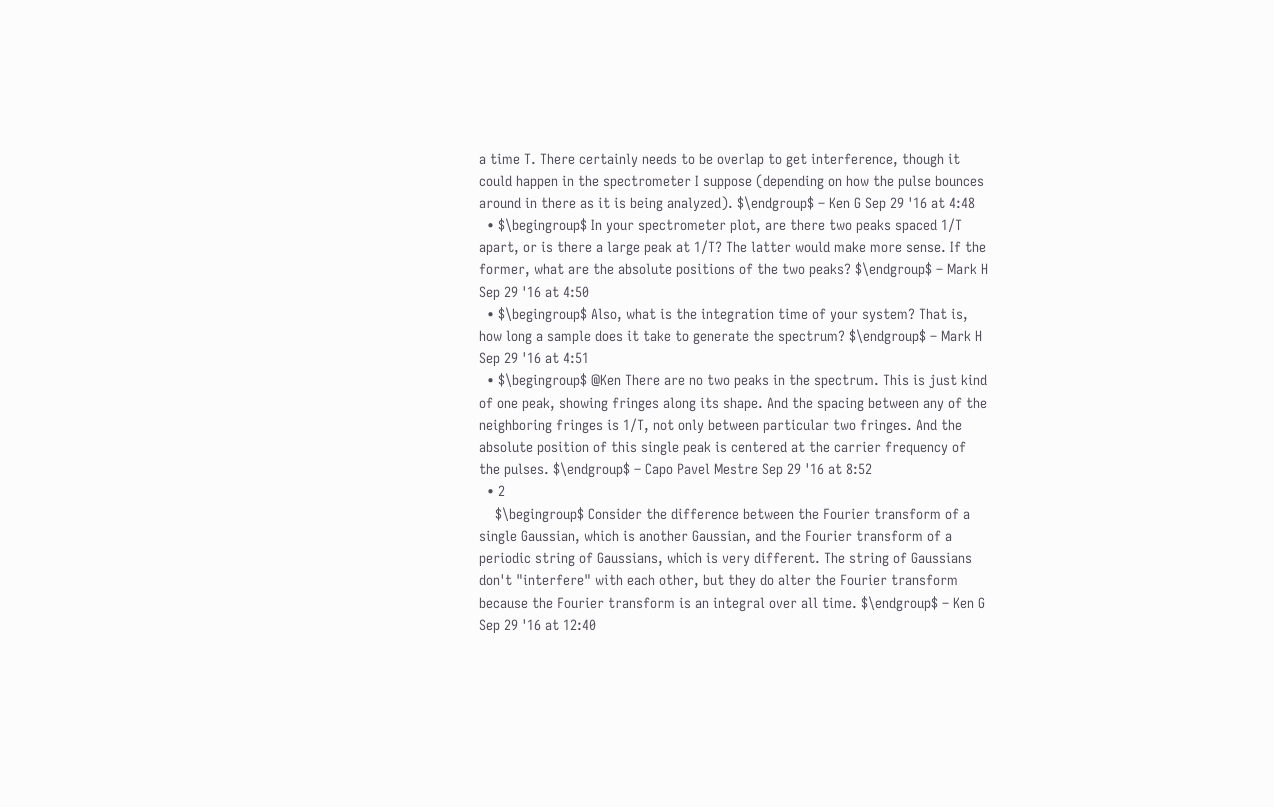a time T. There certainly needs to be overlap to get interference, though it could happen in the spectrometer I suppose (depending on how the pulse bounces around in there as it is being analyzed). $\endgroup$ – Ken G Sep 29 '16 at 4:48
  • $\begingroup$ In your spectrometer plot, are there two peaks spaced 1/T apart, or is there a large peak at 1/T? The latter would make more sense. If the former, what are the absolute positions of the two peaks? $\endgroup$ – Mark H Sep 29 '16 at 4:50
  • $\begingroup$ Also, what is the integration time of your system? That is, how long a sample does it take to generate the spectrum? $\endgroup$ – Mark H Sep 29 '16 at 4:51
  • $\begingroup$ @Ken There are no two peaks in the spectrum. This is just kind of one peak, showing fringes along its shape. And the spacing between any of the neighboring fringes is 1/T, not only between particular two fringes. And the absolute position of this single peak is centered at the carrier frequency of the pulses. $\endgroup$ – Capo Pavel Mestre Sep 29 '16 at 8:52
  • 2
    $\begingroup$ Consider the difference between the Fourier transform of a single Gaussian, which is another Gaussian, and the Fourier transform of a periodic string of Gaussians, which is very different. The string of Gaussians don't "interfere" with each other, but they do alter the Fourier transform because the Fourier transform is an integral over all time. $\endgroup$ – Ken G Sep 29 '16 at 12:40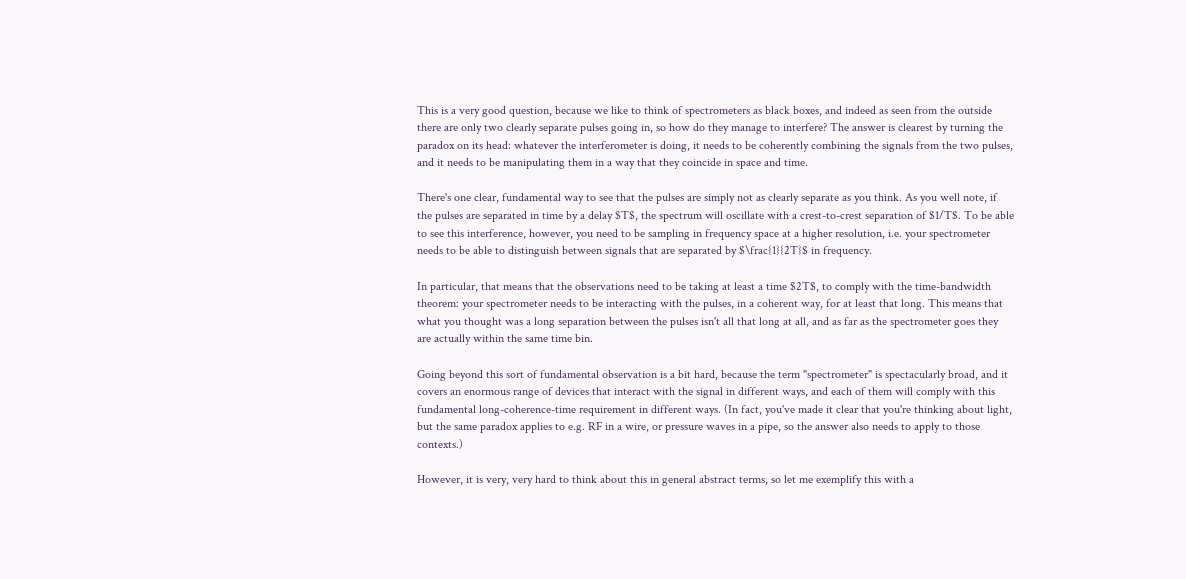This is a very good question, because we like to think of spectrometers as black boxes, and indeed as seen from the outside there are only two clearly separate pulses going in, so how do they manage to interfere? The answer is clearest by turning the paradox on its head: whatever the interferometer is doing, it needs to be coherently combining the signals from the two pulses, and it needs to be manipulating them in a way that they coincide in space and time.

There's one clear, fundamental way to see that the pulses are simply not as clearly separate as you think. As you well note, if the pulses are separated in time by a delay $T$, the spectrum will oscillate with a crest-to-crest separation of $1/T$. To be able to see this interference, however, you need to be sampling in frequency space at a higher resolution, i.e. your spectrometer needs to be able to distinguish between signals that are separated by $\frac{1}{2T}$ in frequency.

In particular, that means that the observations need to be taking at least a time $2T$, to comply with the time-bandwidth theorem: your spectrometer needs to be interacting with the pulses, in a coherent way, for at least that long. This means that what you thought was a long separation between the pulses isn't all that long at all, and as far as the spectrometer goes they are actually within the same time bin.

Going beyond this sort of fundamental observation is a bit hard, because the term "spectrometer" is spectacularly broad, and it covers an enormous range of devices that interact with the signal in different ways, and each of them will comply with this fundamental long-coherence-time requirement in different ways. (In fact, you've made it clear that you're thinking about light, but the same paradox applies to e.g. RF in a wire, or pressure waves in a pipe, so the answer also needs to apply to those contexts.)

However, it is very, very hard to think about this in general abstract terms, so let me exemplify this with a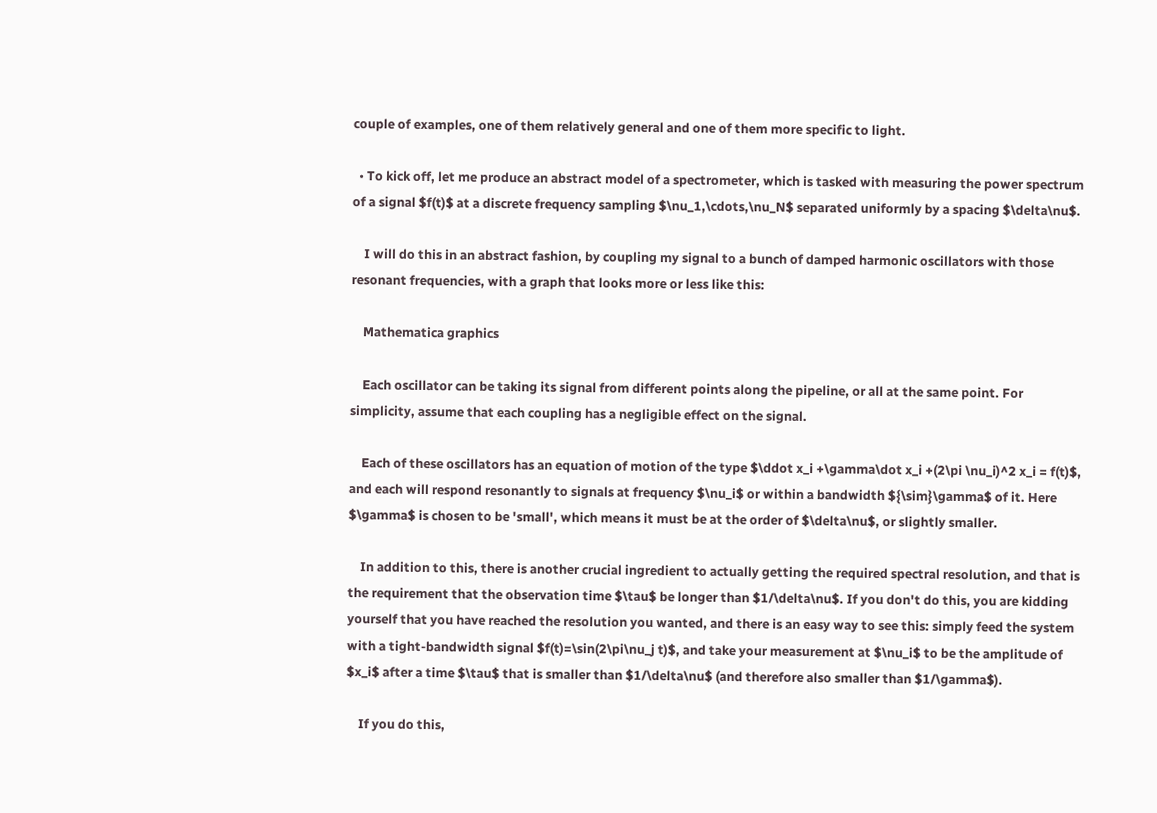couple of examples, one of them relatively general and one of them more specific to light.

  • To kick off, let me produce an abstract model of a spectrometer, which is tasked with measuring the power spectrum of a signal $f(t)$ at a discrete frequency sampling $\nu_1,\cdots,\nu_N$ separated uniformly by a spacing $\delta\nu$.

    I will do this in an abstract fashion, by coupling my signal to a bunch of damped harmonic oscillators with those resonant frequencies, with a graph that looks more or less like this:

    Mathematica graphics

    Each oscillator can be taking its signal from different points along the pipeline, or all at the same point. For simplicity, assume that each coupling has a negligible effect on the signal.

    Each of these oscillators has an equation of motion of the type $\ddot x_i +\gamma\dot x_i +(2\pi \nu_i)^2 x_i = f(t)$, and each will respond resonantly to signals at frequency $\nu_i$ or within a bandwidth ${\sim}\gamma$ of it. Here $\gamma$ is chosen to be 'small', which means it must be at the order of $\delta\nu$, or slightly smaller.

    In addition to this, there is another crucial ingredient to actually getting the required spectral resolution, and that is the requirement that the observation time $\tau$ be longer than $1/\delta\nu$. If you don't do this, you are kidding yourself that you have reached the resolution you wanted, and there is an easy way to see this: simply feed the system with a tight-bandwidth signal $f(t)=\sin(2\pi\nu_j t)$, and take your measurement at $\nu_i$ to be the amplitude of $x_i$ after a time $\tau$ that is smaller than $1/\delta\nu$ (and therefore also smaller than $1/\gamma$).

    If you do this,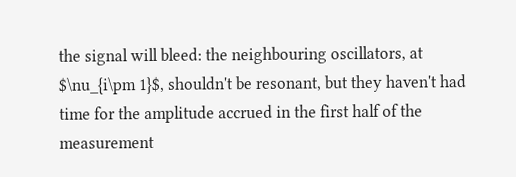the signal will bleed: the neighbouring oscillators, at $\nu_{i\pm 1}$, shouldn't be resonant, but they haven't had time for the amplitude accrued in the first half of the measurement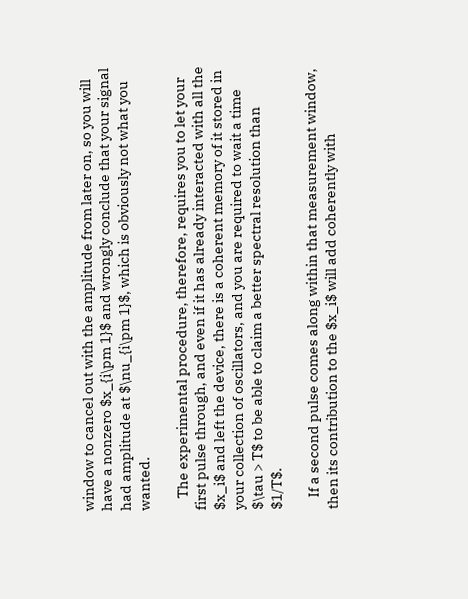window to cancel out with the amplitude from later on, so you will have a nonzero $x_{i\pm 1}$ and wrongly conclude that your signal had amplitude at $\nu_{i\pm 1}$, which is obviously not what you wanted.

    The experimental procedure, therefore, requires you to let your first pulse through, and even if it has already interacted with all the $x_i$ and left the device, there is a coherent memory of it stored in your collection of oscillators, and you are required to wait a time $\tau > T$ to be able to claim a better spectral resolution than $1/T$.

    If a second pulse comes along within that measurement window, then its contribution to the $x_i$ will add coherently with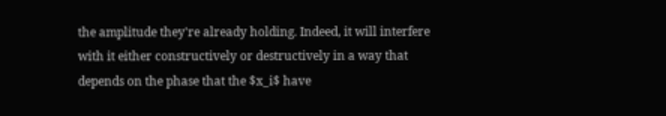the amplitude they're already holding. Indeed, it will interfere with it either constructively or destructively in a way that depends on the phase that the $x_i$ have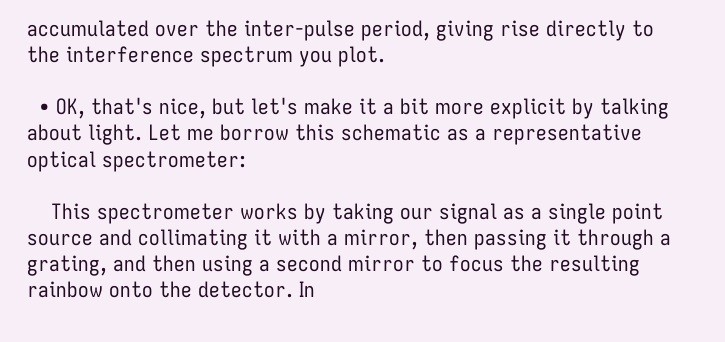accumulated over the inter-pulse period, giving rise directly to the interference spectrum you plot.

  • OK, that's nice, but let's make it a bit more explicit by talking about light. Let me borrow this schematic as a representative optical spectrometer:

    This spectrometer works by taking our signal as a single point source and collimating it with a mirror, then passing it through a grating, and then using a second mirror to focus the resulting rainbow onto the detector. In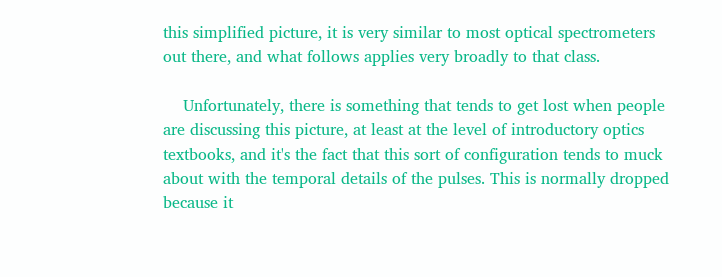this simplified picture, it is very similar to most optical spectrometers out there, and what follows applies very broadly to that class.

    Unfortunately, there is something that tends to get lost when people are discussing this picture, at least at the level of introductory optics textbooks, and it's the fact that this sort of configuration tends to muck about with the temporal details of the pulses. This is normally dropped because it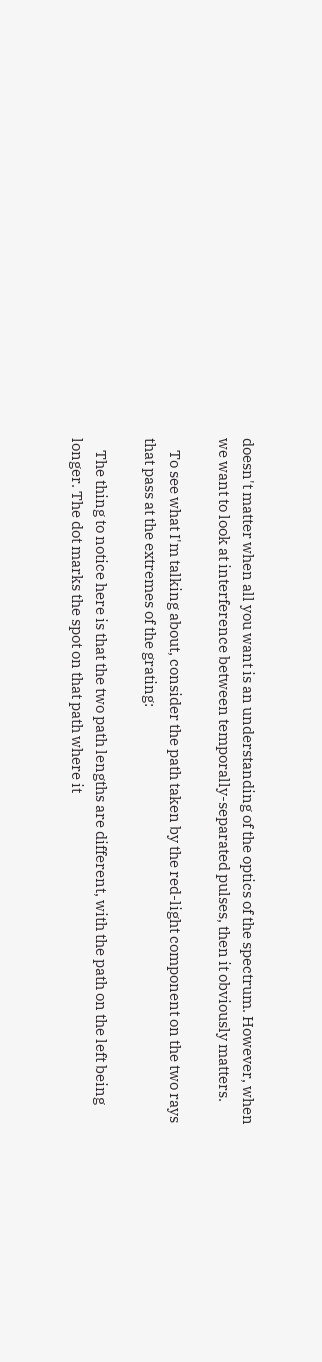doesn't matter when all you want is an understanding of the optics of the spectrum. However, when we want to look at interference between temporally-separated pulses, then it obviously matters.

    To see what I'm talking about, consider the path taken by the red-light component on the two rays that pass at the extremes of the grating:

    The thing to notice here is that the two path lengths are different, with the path on the left being longer. The dot marks the spot on that path where it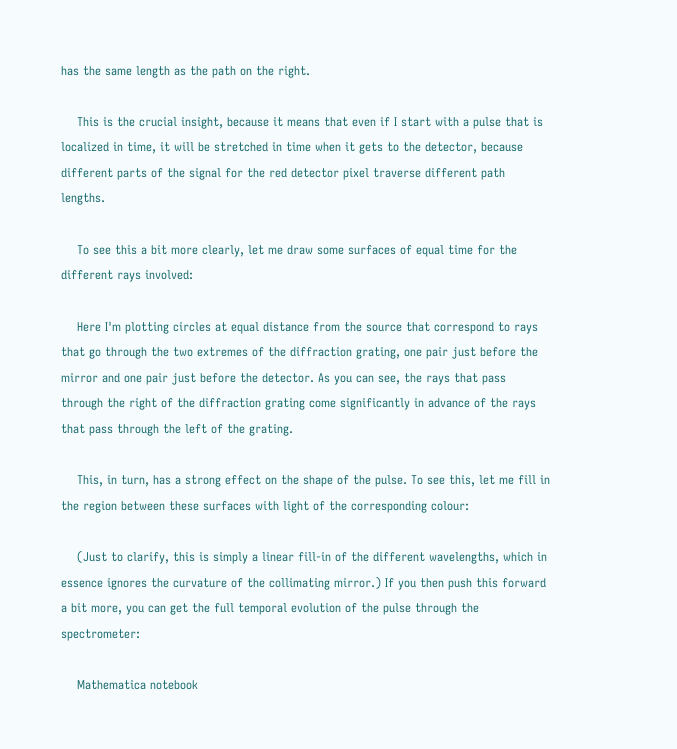has the same length as the path on the right.

    This is the crucial insight, because it means that even if I start with a pulse that is localized in time, it will be stretched in time when it gets to the detector, because different parts of the signal for the red detector pixel traverse different path lengths.

    To see this a bit more clearly, let me draw some surfaces of equal time for the different rays involved:

    Here I'm plotting circles at equal distance from the source that correspond to rays that go through the two extremes of the diffraction grating, one pair just before the mirror and one pair just before the detector. As you can see, the rays that pass through the right of the diffraction grating come significantly in advance of the rays that pass through the left of the grating.

    This, in turn, has a strong effect on the shape of the pulse. To see this, let me fill in the region between these surfaces with light of the corresponding colour:

    (Just to clarify, this is simply a linear fill-in of the different wavelengths, which in essence ignores the curvature of the collimating mirror.) If you then push this forward a bit more, you can get the full temporal evolution of the pulse through the spectrometer:

    Mathematica notebook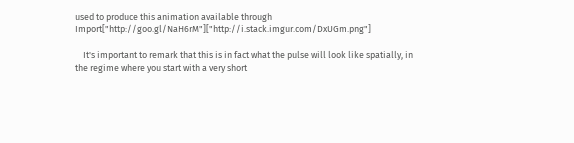used to produce this animation available through Import["http://goo.gl/NaH6rM"]["http://i.stack.imgur.com/DxUGm.png"]

    It's important to remark that this is in fact what the pulse will look like spatially, in the regime where you start with a very short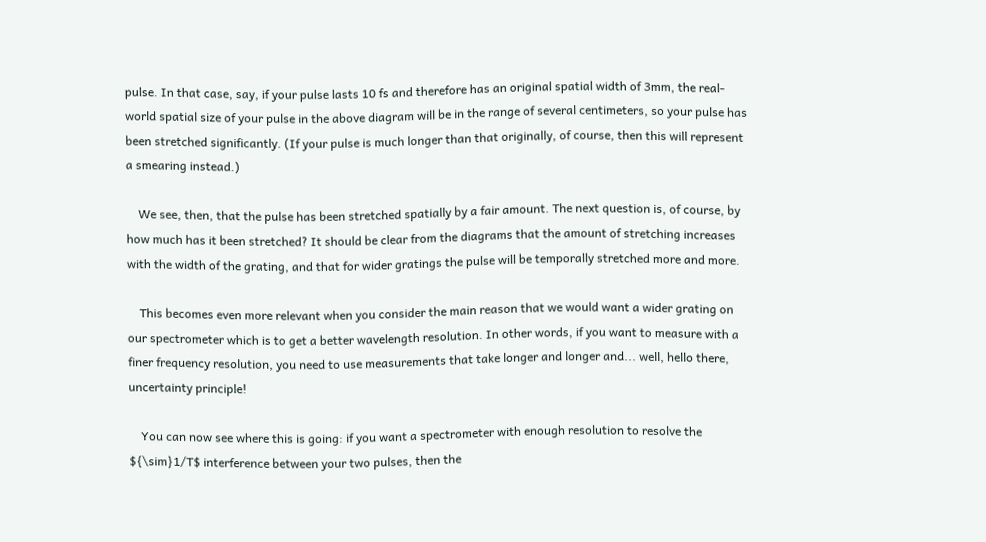pulse. In that case, say, if your pulse lasts 10 fs and therefore has an original spatial width of 3mm, the real-world spatial size of your pulse in the above diagram will be in the range of several centimeters, so your pulse has been stretched significantly. (If your pulse is much longer than that originally, of course, then this will represent a smearing instead.)

    We see, then, that the pulse has been stretched spatially by a fair amount. The next question is, of course, by how much has it been stretched? It should be clear from the diagrams that the amount of stretching increases with the width of the grating, and that for wider gratings the pulse will be temporally stretched more and more.

    This becomes even more relevant when you consider the main reason that we would want a wider grating on our spectrometer which is to get a better wavelength resolution. In other words, if you want to measure with a finer frequency resolution, you need to use measurements that take longer and longer and... well, hello there, uncertainty principle!

    You can now see where this is going: if you want a spectrometer with enough resolution to resolve the ${\sim}1/T$ interference between your two pulses, then the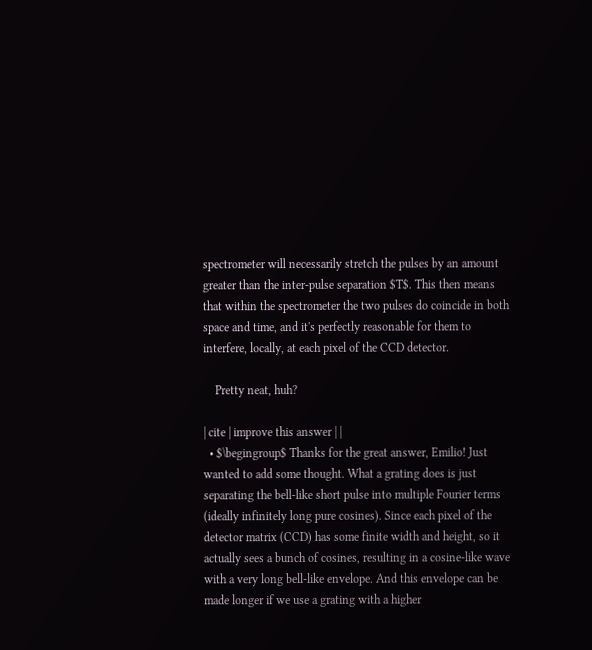spectrometer will necessarily stretch the pulses by an amount greater than the inter-pulse separation $T$. This then means that within the spectrometer the two pulses do coincide in both space and time, and it's perfectly reasonable for them to interfere, locally, at each pixel of the CCD detector.

    Pretty neat, huh?

| cite | improve this answer | |
  • $\begingroup$ Thanks for the great answer, Emilio! Just wanted to add some thought. What a grating does is just separating the bell-like short pulse into multiple Fourier terms (ideally infinitely long pure cosines). Since each pixel of the detector matrix (CCD) has some finite width and height, so it actually sees a bunch of cosines, resulting in a cosine-like wave with a very long bell-like envelope. And this envelope can be made longer if we use a grating with a higher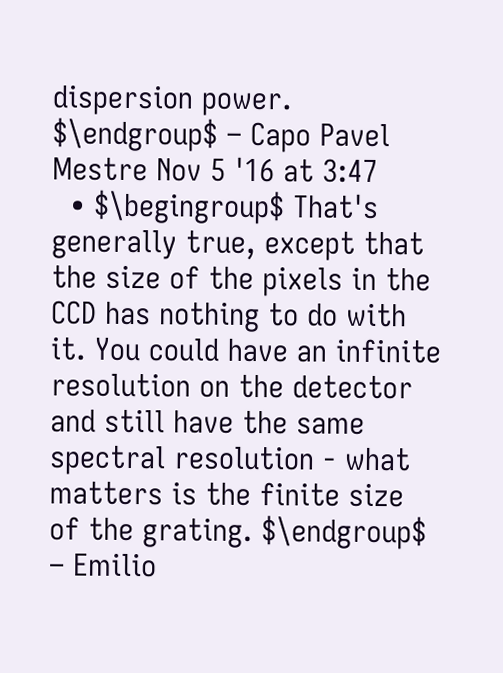dispersion power. $\endgroup$ – Capo Pavel Mestre Nov 5 '16 at 3:47
  • $\begingroup$ That's generally true, except that the size of the pixels in the CCD has nothing to do with it. You could have an infinite resolution on the detector and still have the same spectral resolution - what matters is the finite size of the grating. $\endgroup$ – Emilio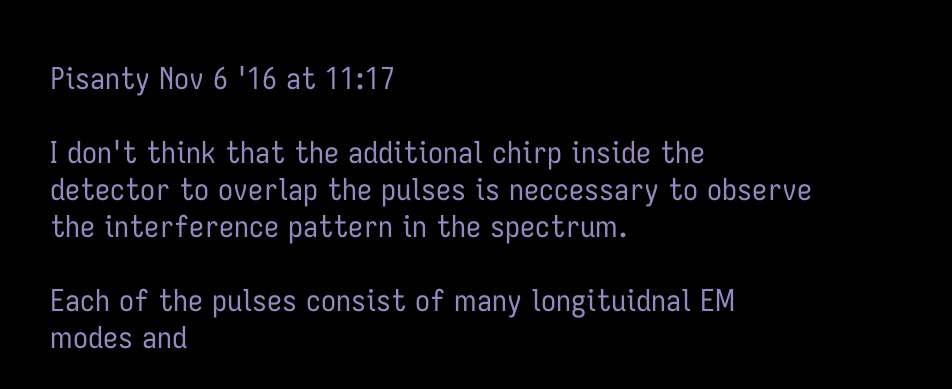Pisanty Nov 6 '16 at 11:17

I don't think that the additional chirp inside the detector to overlap the pulses is neccessary to observe the interference pattern in the spectrum.

Each of the pulses consist of many longituidnal EM modes and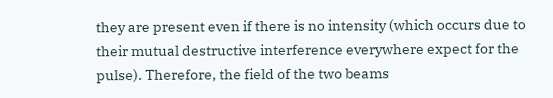they are present even if there is no intensity (which occurs due to their mutual destructive interference everywhere expect for the pulse). Therefore, the field of the two beams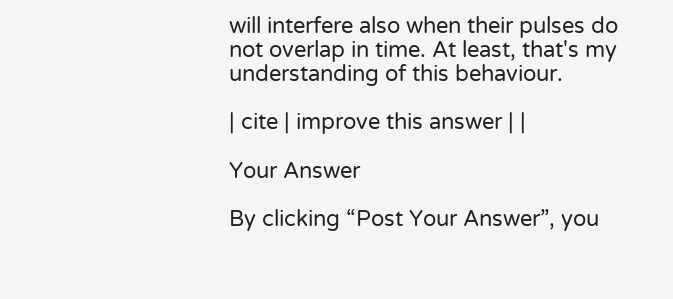will interfere also when their pulses do not overlap in time. At least, that's my understanding of this behaviour.

| cite | improve this answer | |

Your Answer

By clicking “Post Your Answer”, you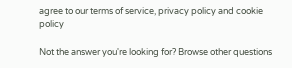agree to our terms of service, privacy policy and cookie policy

Not the answer you're looking for? Browse other questions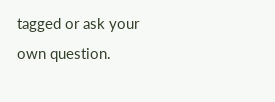tagged or ask your own question.